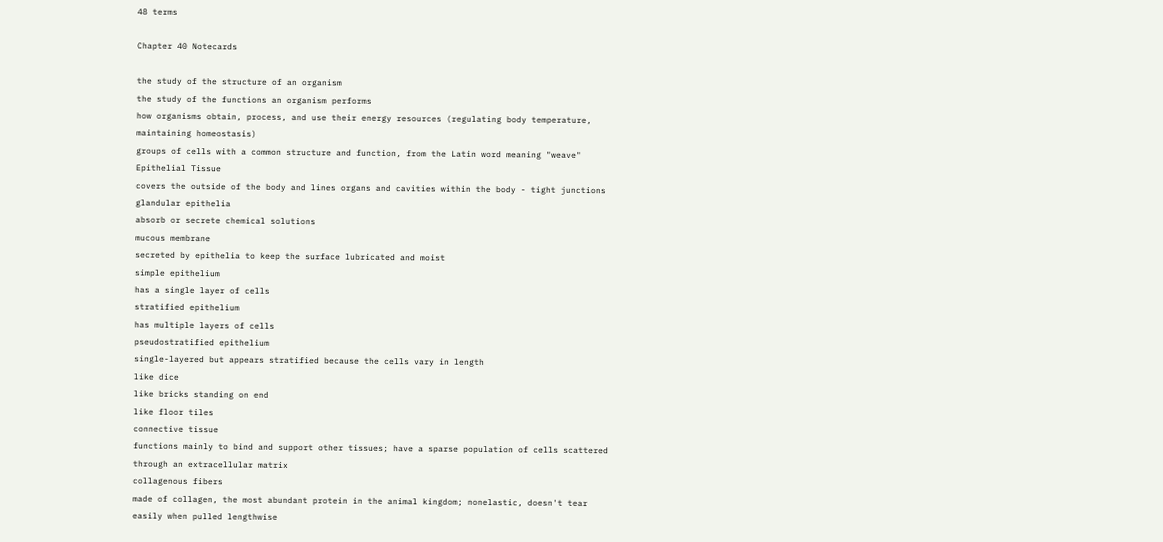48 terms

Chapter 40 Notecards

the study of the structure of an organism
the study of the functions an organism performs
how organisms obtain, process, and use their energy resources (regulating body temperature, maintaining homeostasis)
groups of cells with a common structure and function, from the Latin word meaning "weave"
Epithelial Tissue
covers the outside of the body and lines organs and cavities within the body - tight junctions
glandular epithelia
absorb or secrete chemical solutions
mucous membrane
secreted by epithelia to keep the surface lubricated and moist
simple epithelium
has a single layer of cells
stratified epithelium
has multiple layers of cells
pseudostratified epithelium
single-layered but appears stratified because the cells vary in length
like dice
like bricks standing on end
like floor tiles
connective tissue
functions mainly to bind and support other tissues; have a sparse population of cells scattered through an extracellular matrix
collagenous fibers
made of collagen, the most abundant protein in the animal kingdom; nonelastic, doesn't tear easily when pulled lengthwise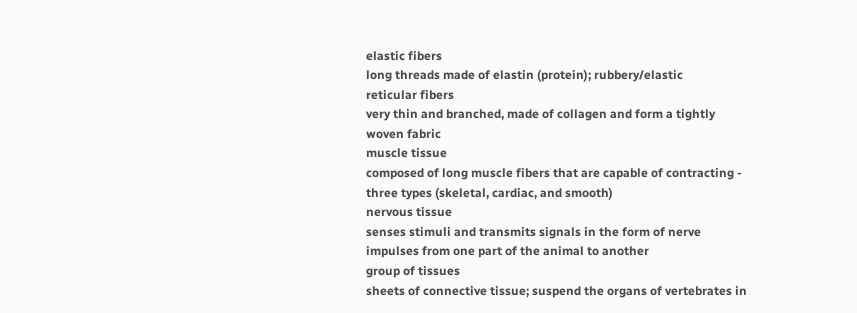elastic fibers
long threads made of elastin (protein); rubbery/elastic
reticular fibers
very thin and branched, made of collagen and form a tightly woven fabric
muscle tissue
composed of long muscle fibers that are capable of contracting - three types (skeletal, cardiac, and smooth)
nervous tissue
senses stimuli and transmits signals in the form of nerve impulses from one part of the animal to another
group of tissues
sheets of connective tissue; suspend the organs of vertebrates in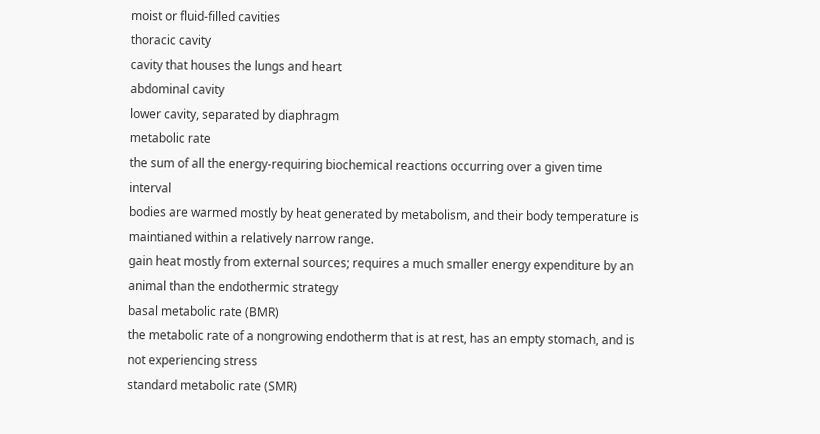moist or fluid-filled cavities
thoracic cavity
cavity that houses the lungs and heart
abdominal cavity
lower cavity, separated by diaphragm
metabolic rate
the sum of all the energy-requiring biochemical reactions occurring over a given time interval
bodies are warmed mostly by heat generated by metabolism, and their body temperature is maintianed within a relatively narrow range.
gain heat mostly from external sources; requires a much smaller energy expenditure by an animal than the endothermic strategy
basal metabolic rate (BMR)
the metabolic rate of a nongrowing endotherm that is at rest, has an empty stomach, and is not experiencing stress
standard metabolic rate (SMR)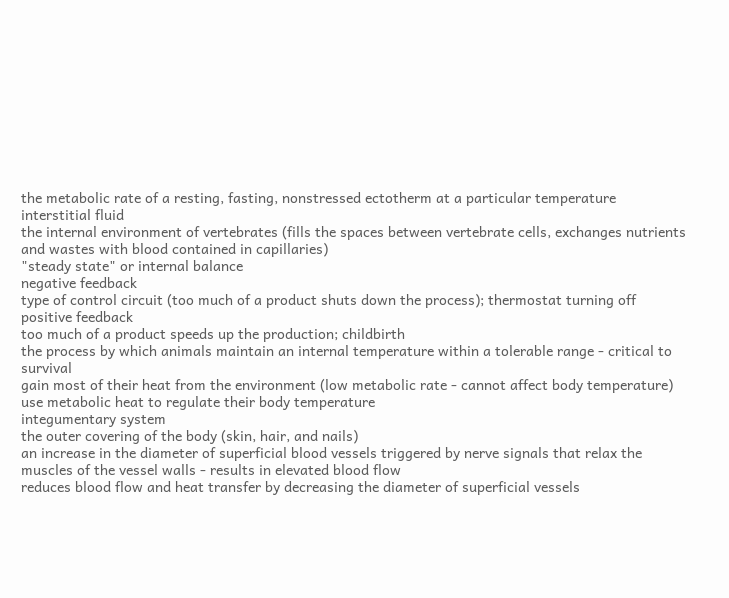the metabolic rate of a resting, fasting, nonstressed ectotherm at a particular temperature
interstitial fluid
the internal environment of vertebrates (fills the spaces between vertebrate cells, exchanges nutrients and wastes with blood contained in capillaries)
"steady state" or internal balance
negative feedback
type of control circuit (too much of a product shuts down the process); thermostat turning off
positive feedback
too much of a product speeds up the production; childbirth
the process by which animals maintain an internal temperature within a tolerable range - critical to survival
gain most of their heat from the environment (low metabolic rate - cannot affect body temperature)
use metabolic heat to regulate their body temperature
integumentary system
the outer covering of the body (skin, hair, and nails)
an increase in the diameter of superficial blood vessels triggered by nerve signals that relax the muscles of the vessel walls - results in elevated blood flow
reduces blood flow and heat transfer by decreasing the diameter of superficial vessels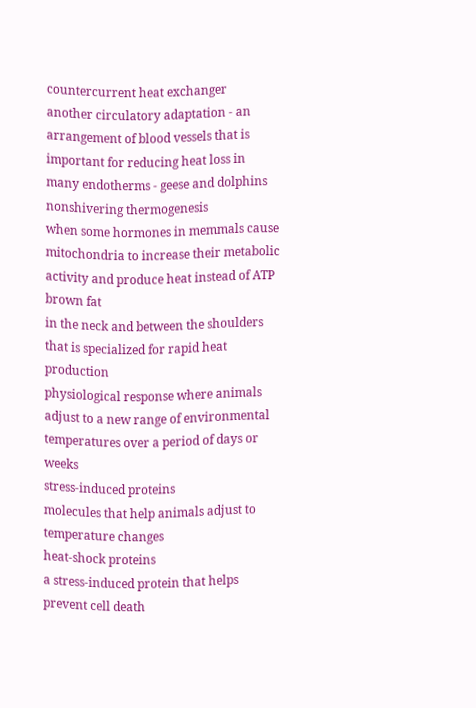countercurrent heat exchanger
another circulatory adaptation - an arrangement of blood vessels that is important for reducing heat loss in many endotherms - geese and dolphins
nonshivering thermogenesis
when some hormones in memmals cause mitochondria to increase their metabolic activity and produce heat instead of ATP
brown fat
in the neck and between the shoulders that is specialized for rapid heat production
physiological response where animals adjust to a new range of environmental temperatures over a period of days or weeks
stress-induced proteins
molecules that help animals adjust to temperature changes
heat-shock proteins
a stress-induced protein that helps prevent cell death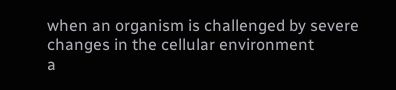when an organism is challenged by severe changes in the cellular environment
a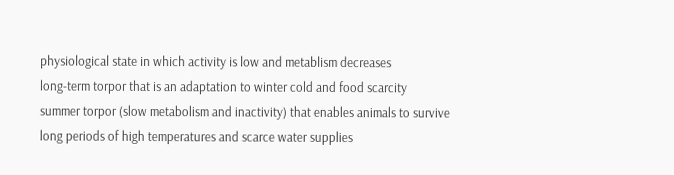physiological state in which activity is low and metablism decreases
long-term torpor that is an adaptation to winter cold and food scarcity
summer torpor (slow metabolism and inactivity) that enables animals to survive long periods of high temperatures and scarce water supplies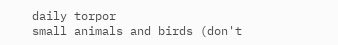daily torpor
small animals and birds (don't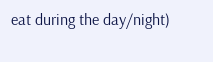eat during the day/night)